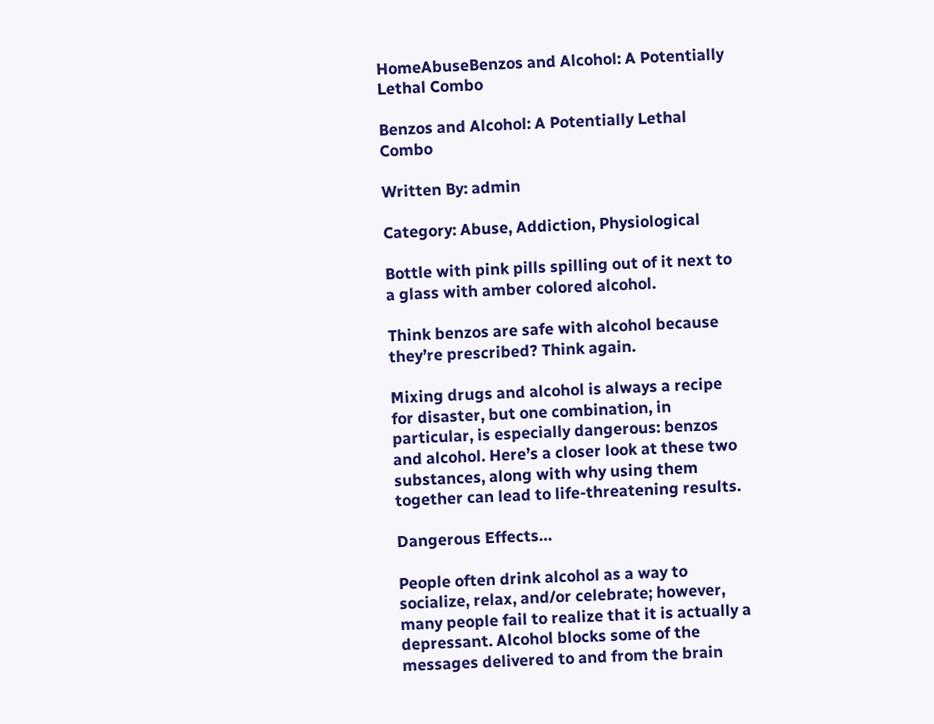HomeAbuseBenzos and Alcohol: A Potentially Lethal Combo

Benzos and Alcohol: A Potentially Lethal Combo

Written By: admin

Category: Abuse, Addiction, Physiological

Bottle with pink pills spilling out of it next to a glass with amber colored alcohol.

Think benzos are safe with alcohol because they’re prescribed? Think again.

Mixing drugs and alcohol is always a recipe for disaster, but one combination, in particular, is especially dangerous: benzos and alcohol. Here’s a closer look at these two substances, along with why using them together can lead to life-threatening results.

Dangerous Effects…

People often drink alcohol as a way to socialize, relax, and/or celebrate; however, many people fail to realize that it is actually a depressant. Alcohol blocks some of the messages delivered to and from the brain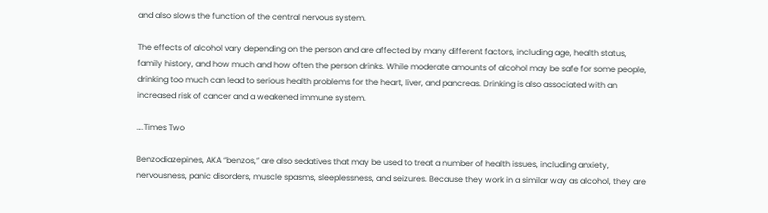and also slows the function of the central nervous system.

The effects of alcohol vary depending on the person and are affected by many different factors, including age, health status, family history, and how much and how often the person drinks. While moderate amounts of alcohol may be safe for some people, drinking too much can lead to serious health problems for the heart, liver, and pancreas. Drinking is also associated with an increased risk of cancer and a weakened immune system.

….Times Two

Benzodiazepines, AKA “benzos,” are also sedatives that may be used to treat a number of health issues, including anxiety, nervousness, panic disorders, muscle spasms, sleeplessness, and seizures. Because they work in a similar way as alcohol, they are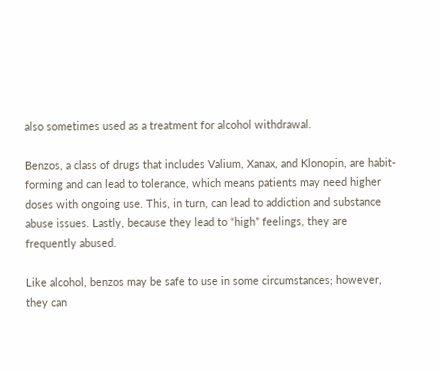also sometimes used as a treatment for alcohol withdrawal.

Benzos, a class of drugs that includes Valium, Xanax, and Klonopin, are habit-forming and can lead to tolerance, which means patients may need higher doses with ongoing use. This, in turn, can lead to addiction and substance abuse issues. Lastly, because they lead to “high” feelings, they are frequently abused.

Like alcohol, benzos may be safe to use in some circumstances; however, they can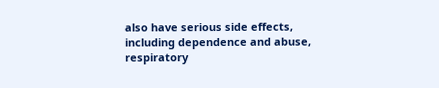also have serious side effects, including dependence and abuse, respiratory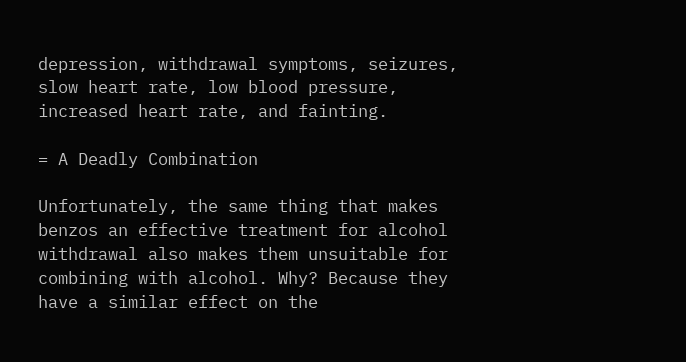depression, withdrawal symptoms, seizures, slow heart rate, low blood pressure, increased heart rate, and fainting.

= A Deadly Combination

Unfortunately, the same thing that makes benzos an effective treatment for alcohol withdrawal also makes them unsuitable for combining with alcohol. Why? Because they have a similar effect on the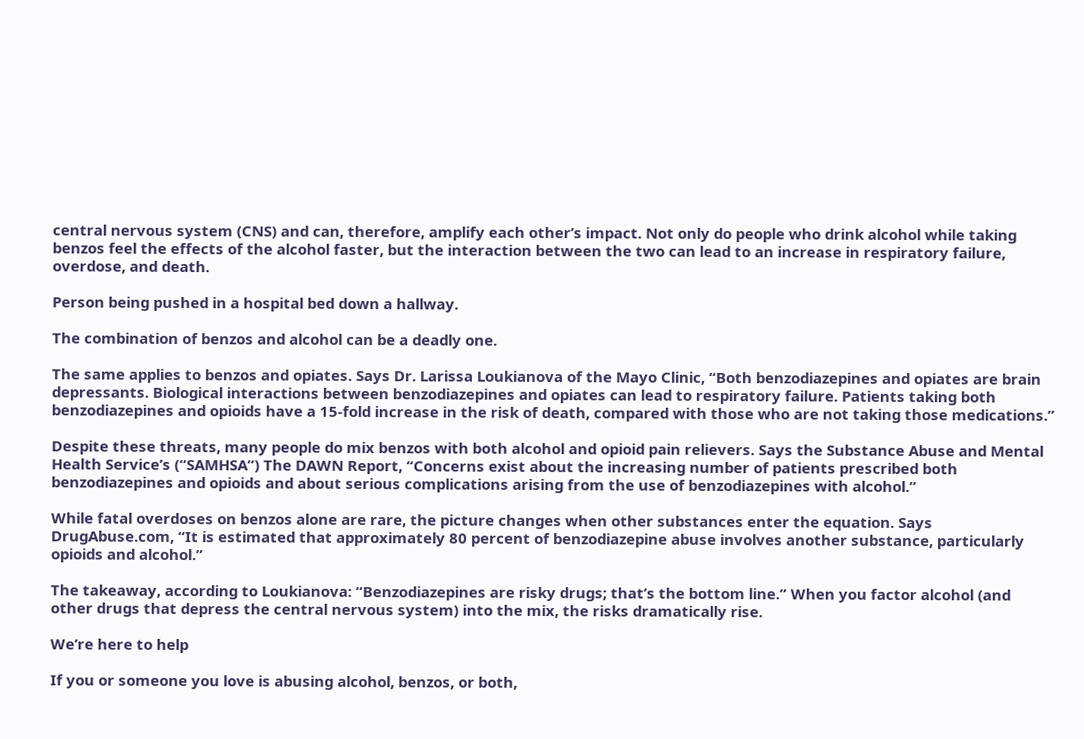central nervous system (CNS) and can, therefore, amplify each other’s impact. Not only do people who drink alcohol while taking benzos feel the effects of the alcohol faster, but the interaction between the two can lead to an increase in respiratory failure, overdose, and death.

Person being pushed in a hospital bed down a hallway.

The combination of benzos and alcohol can be a deadly one.

The same applies to benzos and opiates. Says Dr. Larissa Loukianova of the Mayo Clinic, “Both benzodiazepines and opiates are brain depressants. Biological interactions between benzodiazepines and opiates can lead to respiratory failure. Patients taking both benzodiazepines and opioids have a 15-fold increase in the risk of death, compared with those who are not taking those medications.”

Despite these threats, many people do mix benzos with both alcohol and opioid pain relievers. Says the Substance Abuse and Mental Health Service’s (“SAMHSA”) The DAWN Report, “Concerns exist about the increasing number of patients prescribed both benzodiazepines and opioids and about serious complications arising from the use of benzodiazepines with alcohol.”

While fatal overdoses on benzos alone are rare, the picture changes when other substances enter the equation. Says DrugAbuse.com, “It is estimated that approximately 80 percent of benzodiazepine abuse involves another substance, particularly opioids and alcohol.”

The takeaway, according to Loukianova: “Benzodiazepines are risky drugs; that’s the bottom line.” When you factor alcohol (and other drugs that depress the central nervous system) into the mix, the risks dramatically rise.

We’re here to help

If you or someone you love is abusing alcohol, benzos, or both,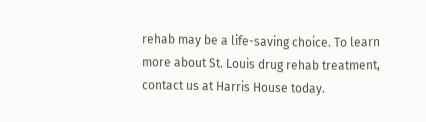rehab may be a life-saving choice. To learn more about St. Louis drug rehab treatment, contact us at Harris House today.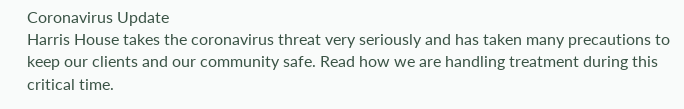Coronavirus Update
Harris House takes the coronavirus threat very seriously and has taken many precautions to keep our clients and our community safe. Read how we are handling treatment during this critical time.